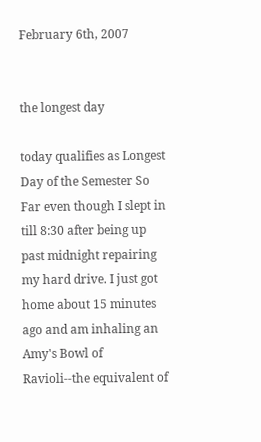February 6th, 2007


the longest day

today qualifies as Longest Day of the Semester So Far even though I slept in till 8:30 after being up past midnight repairing my hard drive. I just got home about 15 minutes ago and am inhaling an Amy's Bowl of Ravioli--the equivalent of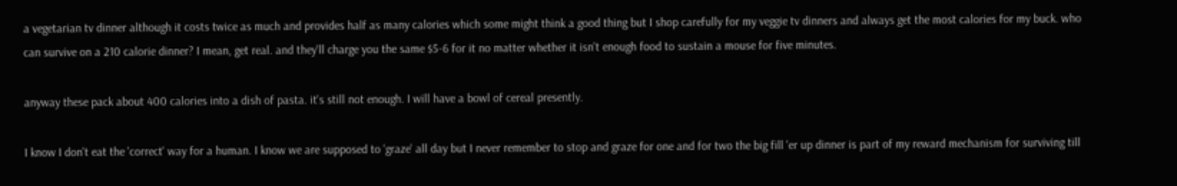a vegetarian tv dinner although it costs twice as much and provides half as many calories which some might think a good thing but I shop carefully for my veggie tv dinners and always get the most calories for my buck. who can survive on a 210 calorie dinner? I mean, get real. and they'll charge you the same $5-6 for it no matter whether it isn't enough food to sustain a mouse for five minutes.

anyway these pack about 400 calories into a dish of pasta. it's still not enough. I will have a bowl of cereal presently.

I know I don't eat the 'correct' way for a human. I know we are supposed to 'graze' all day but I never remember to stop and graze for one and for two the big fill 'er up dinner is part of my reward mechanism for surviving till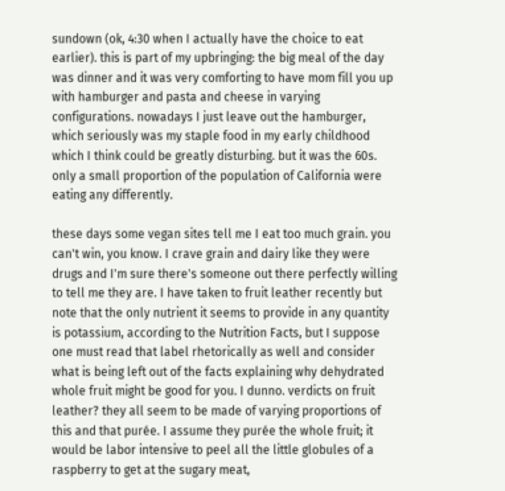sundown (ok, 4:30 when I actually have the choice to eat earlier). this is part of my upbringing: the big meal of the day was dinner and it was very comforting to have mom fill you up with hamburger and pasta and cheese in varying configurations. nowadays I just leave out the hamburger, which seriously was my staple food in my early childhood which I think could be greatly disturbing. but it was the 60s. only a small proportion of the population of California were eating any differently.

these days some vegan sites tell me I eat too much grain. you can't win, you know. I crave grain and dairy like they were drugs and I'm sure there's someone out there perfectly willing to tell me they are. I have taken to fruit leather recently but note that the only nutrient it seems to provide in any quantity is potassium, according to the Nutrition Facts, but I suppose one must read that label rhetorically as well and consider what is being left out of the facts explaining why dehydrated whole fruit might be good for you. I dunno. verdicts on fruit leather? they all seem to be made of varying proportions of this and that purée. I assume they purée the whole fruit; it would be labor intensive to peel all the little globules of a raspberry to get at the sugary meat,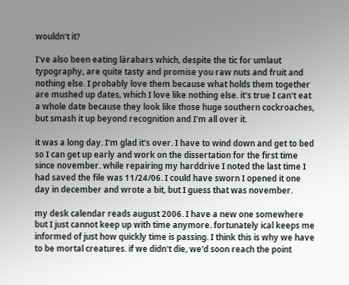wouldn't it?

I've also been eating lärabars which, despite the tic for umlaut typography, are quite tasty and promise you raw nuts and fruit and nothing else. I probably love them because what holds them together are mushed up dates, which I love like nothing else. it's true I can't eat a whole date because they look like those huge southern cockroaches, but smash it up beyond recognition and I'm all over it.

it was a long day. I'm glad it's over. I have to wind down and get to bed so I can get up early and work on the dissertation for the first time since november. while repairing my harddrive I noted the last time I had saved the file was 11/24/06. I could have sworn I opened it one day in december and wrote a bit, but I guess that was november.

my desk calendar reads august 2006. I have a new one somewhere but I just cannot keep up with time anymore. fortunately ical keeps me informed of just how quickly time is passing. I think this is why we have to be mortal creatures. if we didn't die, we'd soon reach the point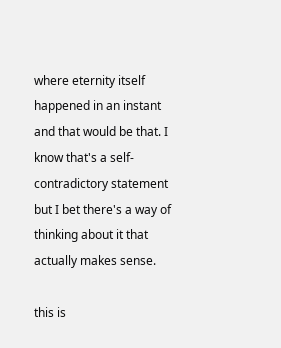where eternity itself happened in an instant and that would be that. I know that's a self-contradictory statement but I bet there's a way of thinking about it that actually makes sense.

this is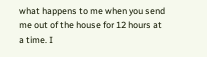what happens to me when you send me out of the house for 12 hours at a time. I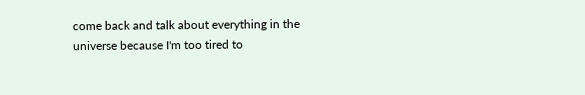come back and talk about everything in the universe because I'm too tired to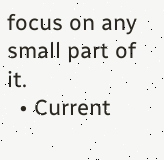focus on any small part of it.
  • Current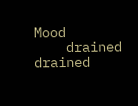Mood
    drained drained